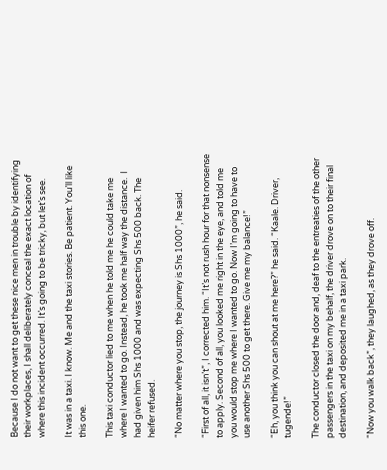Because I do not want to get these nice men in trouble by identifying their workplaces, I shall deliberately conceal the exact location of where this incident occurred. It’s going to be tricky, but let’s see.

It was in a taxi. I know. Me and the taxi stories. Be patient. You’ll like this one.

This taxi conductor lied to me when he told me he could take me where I wanted to go. Instead, he took me half way the distance.  I had given him Shs 1000 and was expecting Shs 500 back. The heifer refused.

“No matter where you stop, the journey is Shs 1000”, he said.

“First of all, it isn’t”, I corrected him. “It’s not rush hour for that nonsense to apply. Second of all, you looked me right in the eye, and told me you would stop me where I wanted to go. Now I’m going to have to use another Shs 500 to get there. Give me my balance!”

“Eh, you think you can shout at me here?” he said. “Kaale. Driver, tugende!”

The conductor closed the door and, deaf to the entreaties of the other passengers in the taxi on my behalf, the driver drove on to their final destination, and deposited me in a taxi park.

“Now you walk back”, they laughed, as they drove off.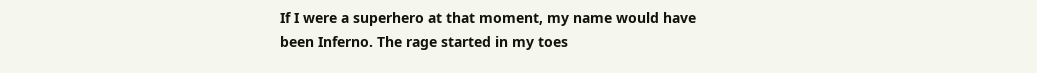If I were a superhero at that moment, my name would have been Inferno. The rage started in my toes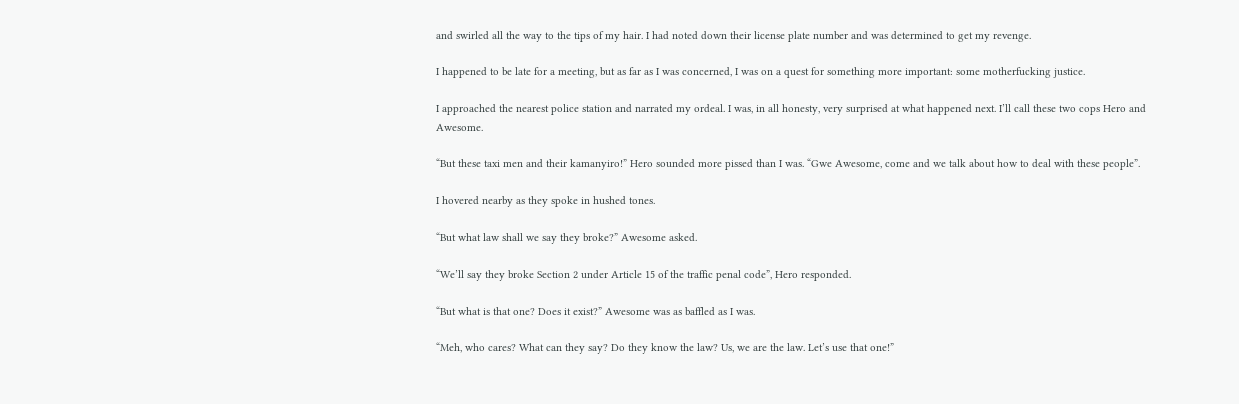and swirled all the way to the tips of my hair. I had noted down their license plate number and was determined to get my revenge.

I happened to be late for a meeting, but as far as I was concerned, I was on a quest for something more important: some motherfucking justice.

I approached the nearest police station and narrated my ordeal. I was, in all honesty, very surprised at what happened next. I’ll call these two cops Hero and Awesome.

“But these taxi men and their kamanyiro!” Hero sounded more pissed than I was. “Gwe Awesome, come and we talk about how to deal with these people”.

I hovered nearby as they spoke in hushed tones.

“But what law shall we say they broke?” Awesome asked.

“We’ll say they broke Section 2 under Article 15 of the traffic penal code”, Hero responded.

“But what is that one? Does it exist?” Awesome was as baffled as I was.

“Meh, who cares? What can they say? Do they know the law? Us, we are the law. Let’s use that one!”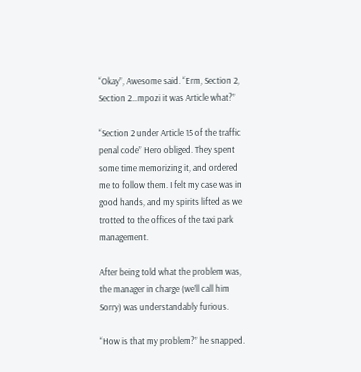“Okay”, Awesome said. “Erm, Section 2, Section 2…mpozi it was Article what?”

“Section 2 under Article 15 of the traffic penal code” Hero obliged. They spent some time memorizing it, and ordered me to follow them. I felt my case was in good hands, and my spirits lifted as we trotted to the offices of the taxi park management.

After being told what the problem was, the manager in charge (we’ll call him Sorry) was understandably furious.

“How is that my problem?” he snapped.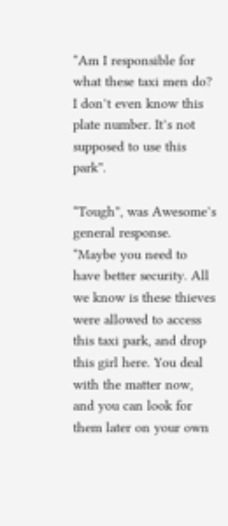“Am I responsible for what these taxi men do? I don’t even know this plate number. It’s not supposed to use this park”.

“Tough”, was Awesome’s general response. “Maybe you need to have better security. All we know is these thieves were allowed to access this taxi park, and drop this girl here. You deal with the matter now, and you can look for them later on your own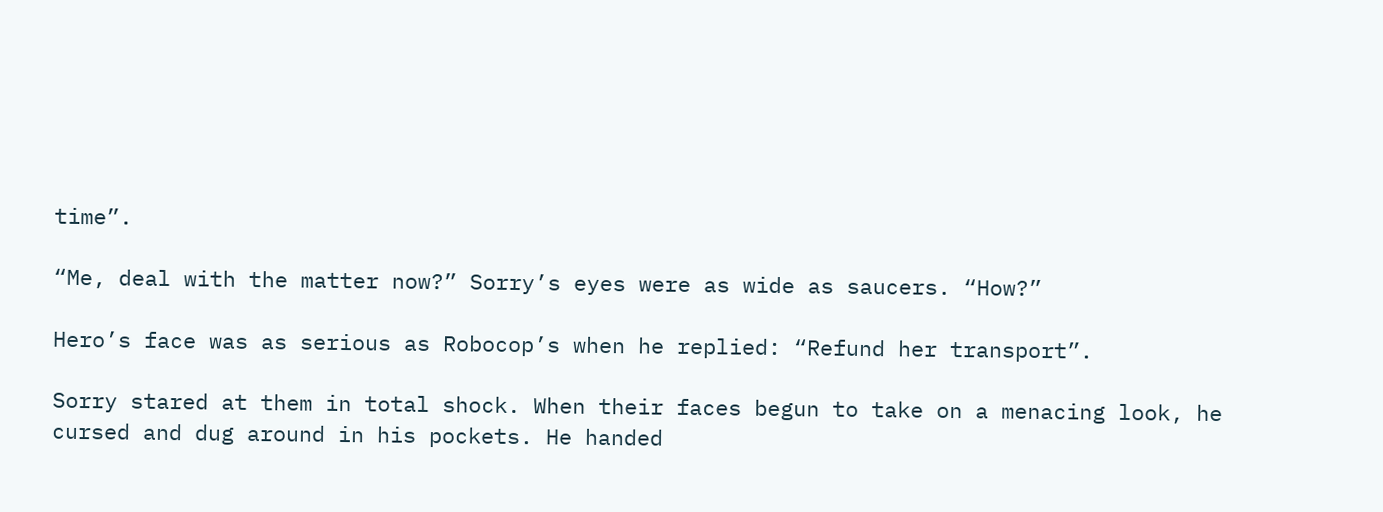time”.

“Me, deal with the matter now?” Sorry’s eyes were as wide as saucers. “How?”

Hero’s face was as serious as Robocop’s when he replied: “Refund her transport”.

Sorry stared at them in total shock. When their faces begun to take on a menacing look, he cursed and dug around in his pockets. He handed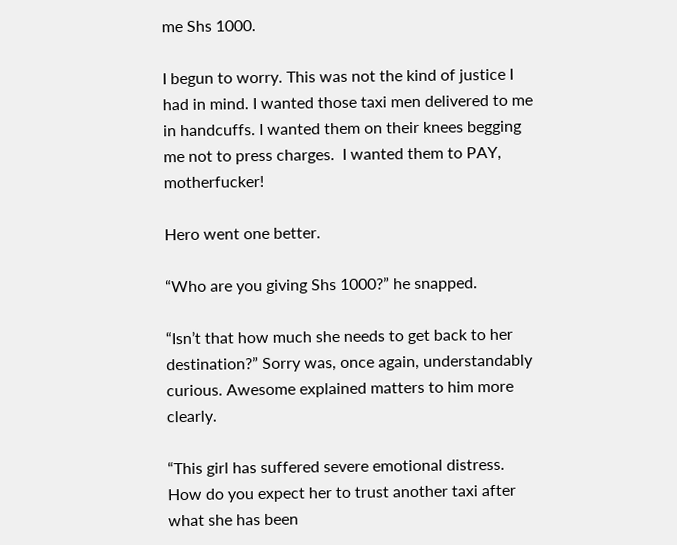me Shs 1000.

I begun to worry. This was not the kind of justice I had in mind. I wanted those taxi men delivered to me in handcuffs. I wanted them on their knees begging me not to press charges.  I wanted them to PAY, motherfucker!

Hero went one better.

“Who are you giving Shs 1000?” he snapped.

“Isn’t that how much she needs to get back to her destination?” Sorry was, once again, understandably curious. Awesome explained matters to him more clearly.

“This girl has suffered severe emotional distress. How do you expect her to trust another taxi after what she has been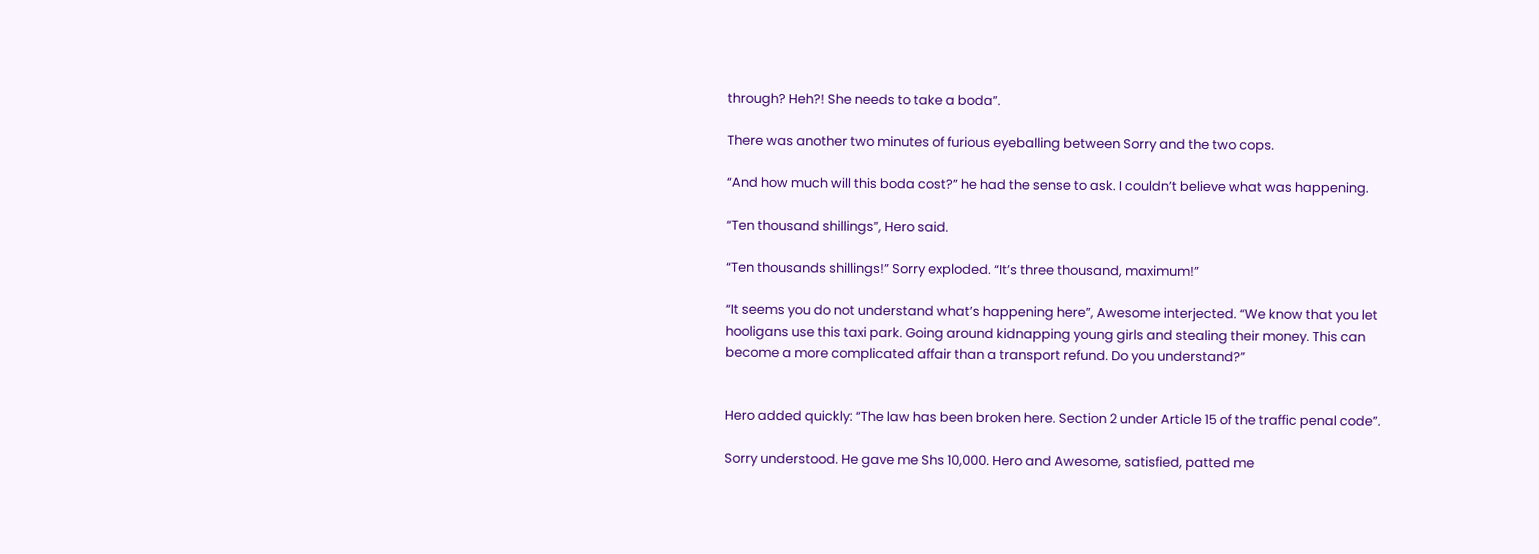through? Heh?! She needs to take a boda”.

There was another two minutes of furious eyeballing between Sorry and the two cops.

“And how much will this boda cost?” he had the sense to ask. I couldn’t believe what was happening.

“Ten thousand shillings”, Hero said.

“Ten thousands shillings!” Sorry exploded. “It’s three thousand, maximum!”

“It seems you do not understand what’s happening here”, Awesome interjected. “We know that you let hooligans use this taxi park. Going around kidnapping young girls and stealing their money. This can become a more complicated affair than a transport refund. Do you understand?”


Hero added quickly: “The law has been broken here. Section 2 under Article 15 of the traffic penal code”.

Sorry understood. He gave me Shs 10,000. Hero and Awesome, satisfied, patted me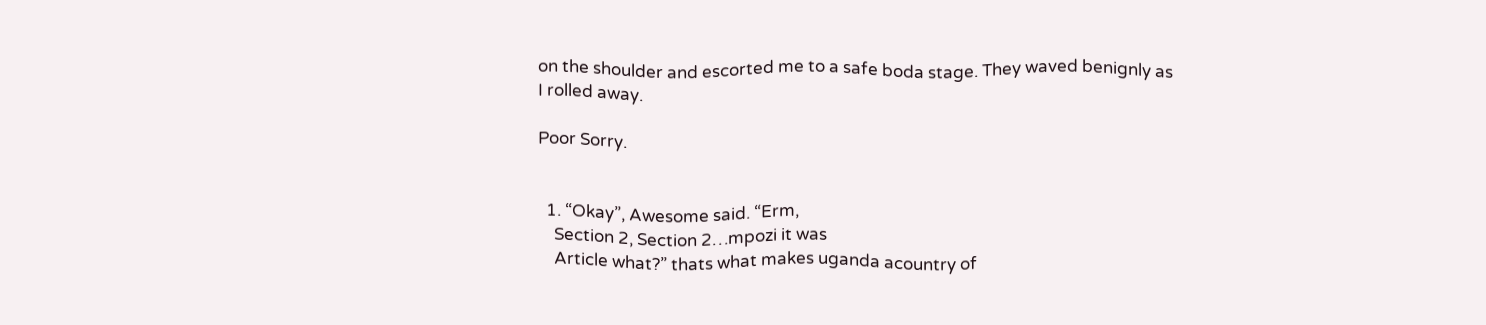on the shoulder and escorted me to a safe boda stage. They waved benignly as I rolled away.

Poor Sorry.


  1. “Okay”, Awesome said. “Erm,
    Section 2, Section 2…mpozi it was
    Article what?” thats what makes uganda acountry of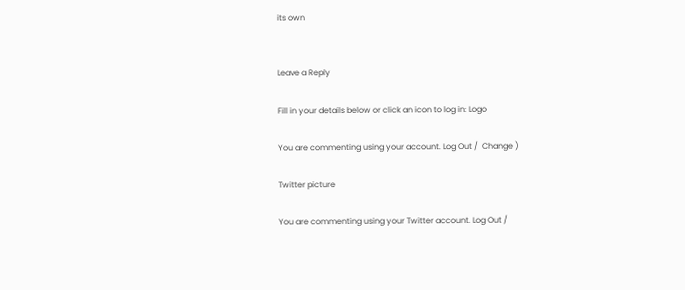its own


Leave a Reply

Fill in your details below or click an icon to log in: Logo

You are commenting using your account. Log Out /  Change )

Twitter picture

You are commenting using your Twitter account. Log Out /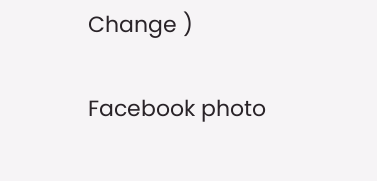Change )

Facebook photo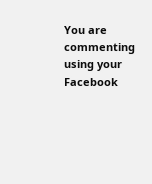You are commenting using your Facebook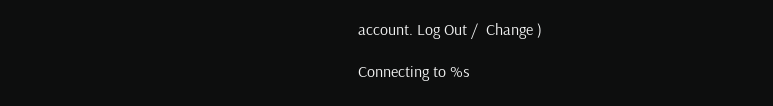account. Log Out /  Change )

Connecting to %s